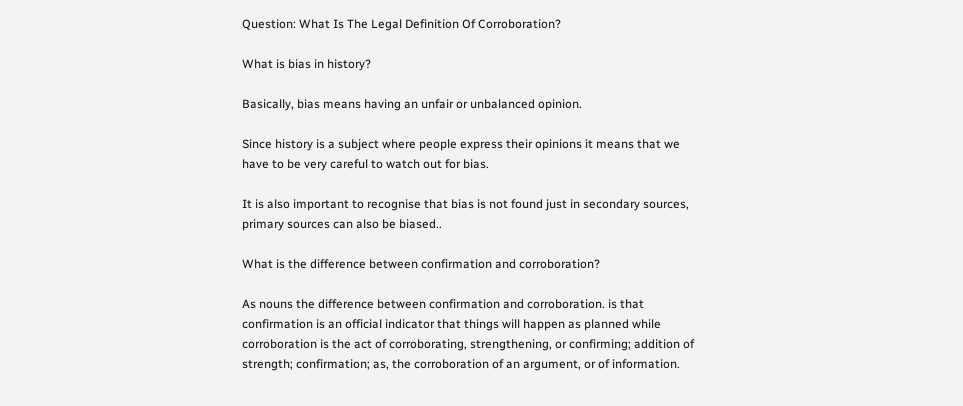Question: What Is The Legal Definition Of Corroboration?

What is bias in history?

Basically, bias means having an unfair or unbalanced opinion.

Since history is a subject where people express their opinions it means that we have to be very careful to watch out for bias.

It is also important to recognise that bias is not found just in secondary sources, primary sources can also be biased..

What is the difference between confirmation and corroboration?

As nouns the difference between confirmation and corroboration. is that confirmation is an official indicator that things will happen as planned while corroboration is the act of corroborating, strengthening, or confirming; addition of strength; confirmation; as, the corroboration of an argument, or of information.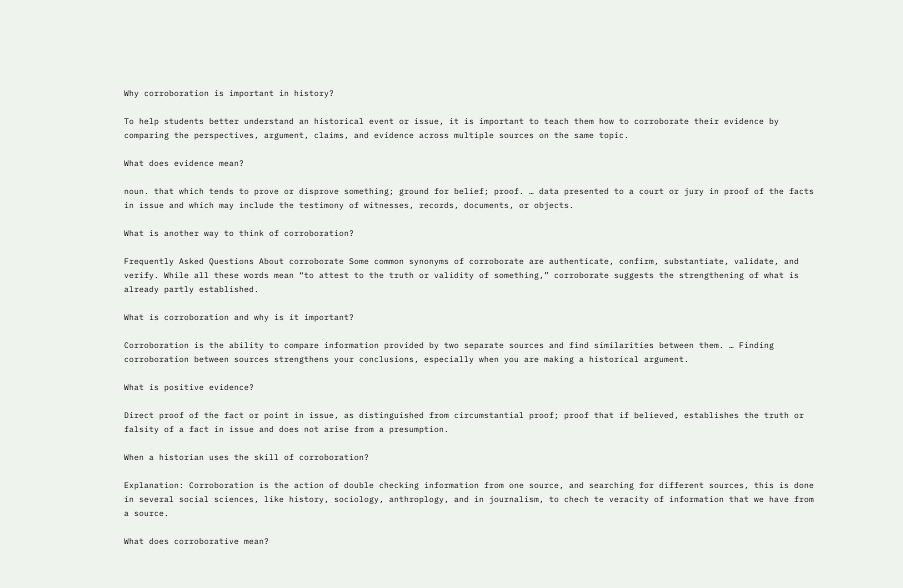Why corroboration is important in history?

To help students better understand an historical event or issue, it is important to teach them how to corroborate their evidence by comparing the perspectives, argument, claims, and evidence across multiple sources on the same topic.

What does evidence mean?

noun. that which tends to prove or disprove something; ground for belief; proof. … data presented to a court or jury in proof of the facts in issue and which may include the testimony of witnesses, records, documents, or objects.

What is another way to think of corroboration?

Frequently Asked Questions About corroborate Some common synonyms of corroborate are authenticate, confirm, substantiate, validate, and verify. While all these words mean “to attest to the truth or validity of something,” corroborate suggests the strengthening of what is already partly established.

What is corroboration and why is it important?

Corroboration is the ability to compare information provided by two separate sources and find similarities between them. … Finding corroboration between sources strengthens your conclusions, especially when you are making a historical argument.

What is positive evidence?

Direct proof of the fact or point in issue, as distinguished from circumstantial proof; proof that if believed, establishes the truth or falsity of a fact in issue and does not arise from a presumption.

When a historian uses the skill of corroboration?

Explanation: Corroboration is the action of double checking information from one source, and searching for different sources, this is done in several social sciences, like history, sociology, anthroplogy, and in journalism, to chech te veracity of information that we have from a source.

What does corroborative mean?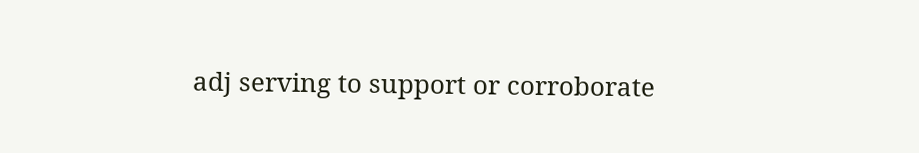adj serving to support or corroborate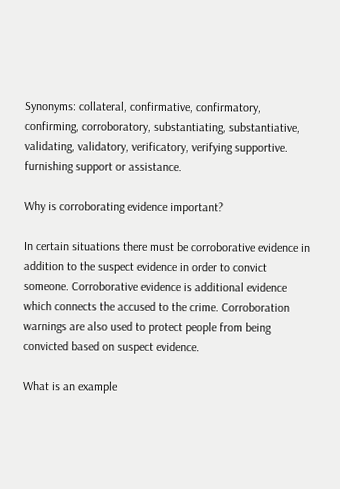Synonyms: collateral, confirmative, confirmatory, confirming, corroboratory, substantiating, substantiative, validating, validatory, verificatory, verifying supportive. furnishing support or assistance.

Why is corroborating evidence important?

In certain situations there must be corroborative evidence in addition to the suspect evidence in order to convict someone. Corroborative evidence is additional evidence which connects the accused to the crime. Corroboration warnings are also used to protect people from being convicted based on suspect evidence.

What is an example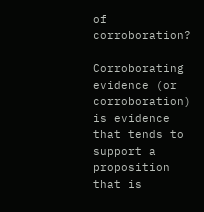of corroboration?

Corroborating evidence (or corroboration) is evidence that tends to support a proposition that is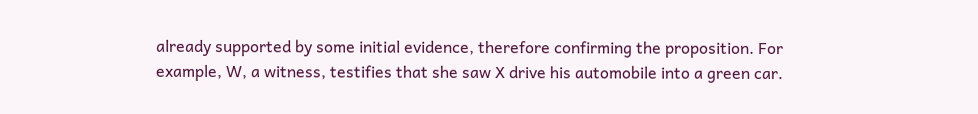already supported by some initial evidence, therefore confirming the proposition. For example, W, a witness, testifies that she saw X drive his automobile into a green car.